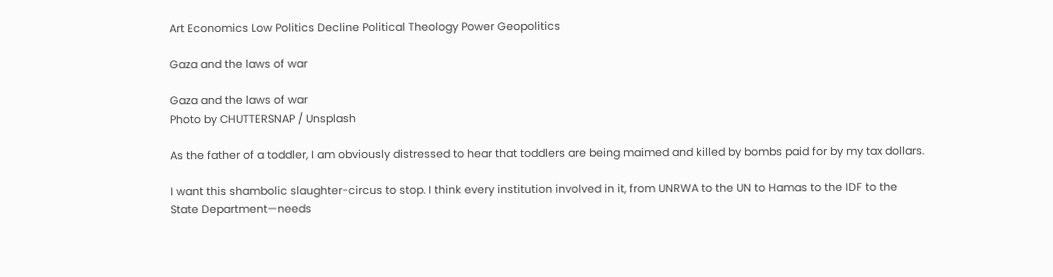Art Economics Low Politics Decline Political Theology Power Geopolitics

Gaza and the laws of war

Gaza and the laws of war
Photo by CHUTTERSNAP / Unsplash

As the father of a toddler, I am obviously distressed to hear that toddlers are being maimed and killed by bombs paid for by my tax dollars.

I want this shambolic slaughter-circus to stop. I think every institution involved in it, from UNRWA to the UN to Hamas to the IDF to the State Department—needs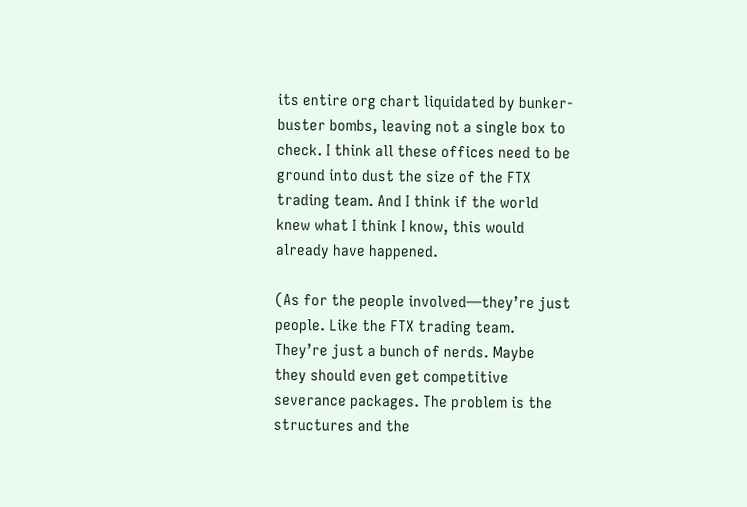its entire org chart liquidated by bunker-buster bombs, leaving not a single box to check. I think all these offices need to be ground into dust the size of the FTX trading team. And I think if the world knew what I think I know, this would already have happened.

(As for the people involved—they’re just people. Like the FTX trading team. They’re just a bunch of nerds. Maybe they should even get competitive severance packages. The problem is the structures and the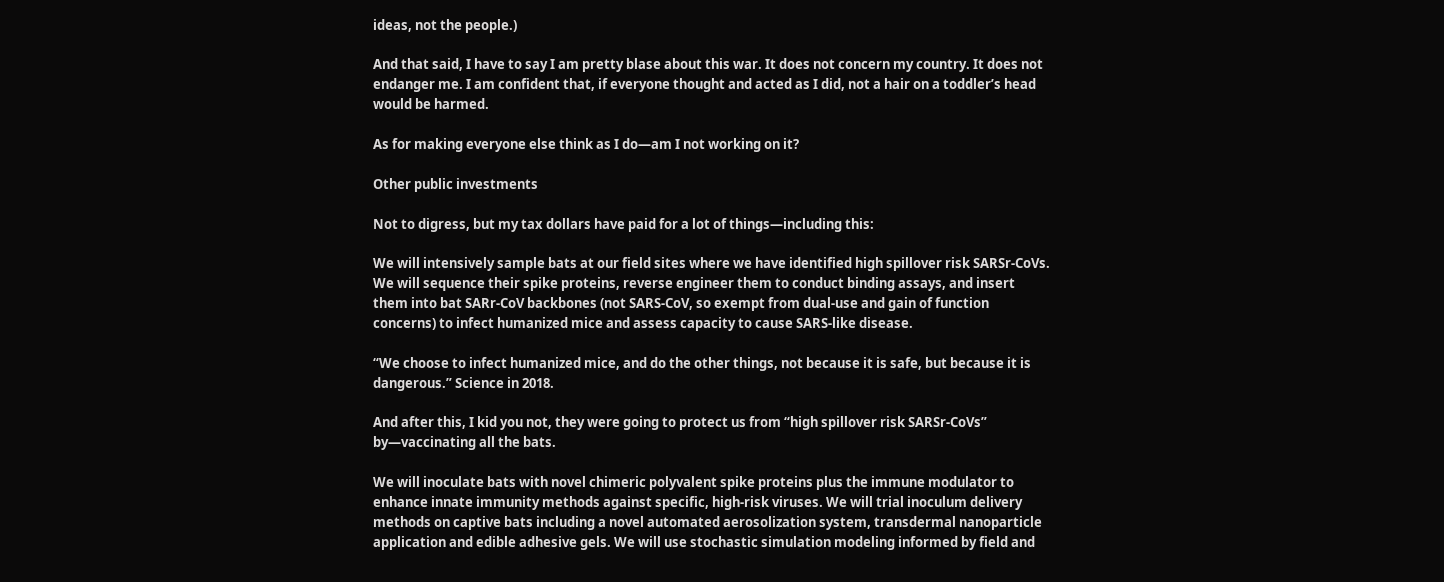ideas, not the people.)

And that said, I have to say I am pretty blase about this war. It does not concern my country. It does not endanger me. I am confident that, if everyone thought and acted as I did, not a hair on a toddler’s head would be harmed.

As for making everyone else think as I do—am I not working on it?

Other public investments

Not to digress, but my tax dollars have paid for a lot of things—including this:

We will intensively sample bats at our field sites where we have identified high spillover risk SARSr-CoVs. We will sequence their spike proteins, reverse engineer them to conduct binding assays, and insert them into bat SARr-CoV backbones (not SARS-CoV, so exempt from dual-use and gain of function concerns) to infect humanized mice and assess capacity to cause SARS-like disease.

“We choose to infect humanized mice, and do the other things, not because it is safe, but because it is dangerous.” Science in 2018.

And after this, I kid you not, they were going to protect us from “high spillover risk SARSr-CoVs” by—vaccinating all the bats.

We will inoculate bats with novel chimeric polyvalent spike proteins plus the immune modulator to enhance innate immunity methods against specific, high-risk viruses. We will trial inoculum delivery methods on captive bats including a novel automated aerosolization system, transdermal nanoparticle application and edible adhesive gels. We will use stochastic simulation modeling informed by field and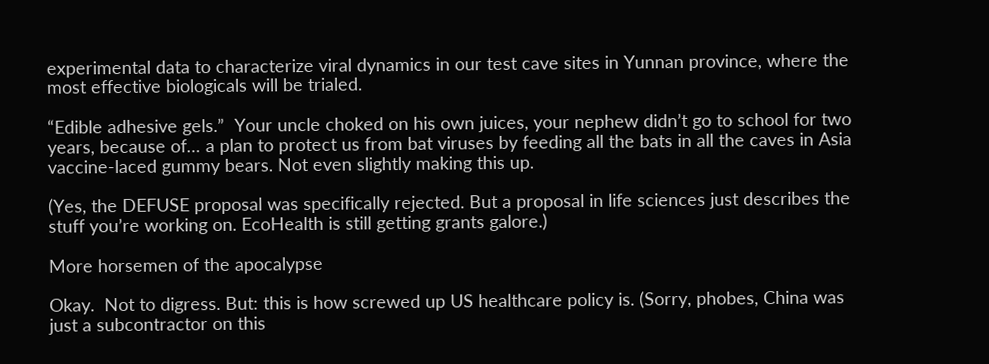experimental data to characterize viral dynamics in our test cave sites in Yunnan province, where the most effective biologicals will be trialed.

“Edible adhesive gels.”  Your uncle choked on his own juices, your nephew didn’t go to school for two years, because of… a plan to protect us from bat viruses by feeding all the bats in all the caves in Asia vaccine-laced gummy bears. Not even slightly making this up.

(Yes, the DEFUSE proposal was specifically rejected. But a proposal in life sciences just describes the stuff you’re working on. EcoHealth is still getting grants galore.)

More horsemen of the apocalypse

Okay.  Not to digress. But: this is how screwed up US healthcare policy is. (Sorry, phobes, China was just a subcontractor on this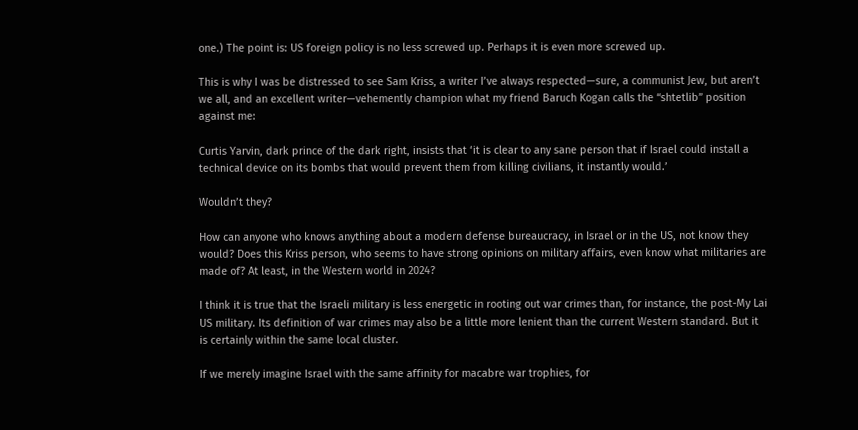one.) The point is: US foreign policy is no less screwed up. Perhaps it is even more screwed up.

This is why I was be distressed to see Sam Kriss, a writer I’ve always respected—sure, a communist Jew, but aren’t we all, and an excellent writer—vehemently champion what my friend Baruch Kogan calls the “shtetlib” position against me:

Curtis Yarvin, dark prince of the dark right, insists that ‘it is clear to any sane person that if Israel could install a technical device on its bombs that would prevent them from killing civilians, it instantly would.’

Wouldn’t they?

How can anyone who knows anything about a modern defense bureaucracy, in Israel or in the US, not know they would? Does this Kriss person, who seems to have strong opinions on military affairs, even know what militaries are made of? At least, in the Western world in 2024?

I think it is true that the Israeli military is less energetic in rooting out war crimes than, for instance, the post-My Lai US military. Its definition of war crimes may also be a little more lenient than the current Western standard. But it is certainly within the same local cluster.

If we merely imagine Israel with the same affinity for macabre war trophies, for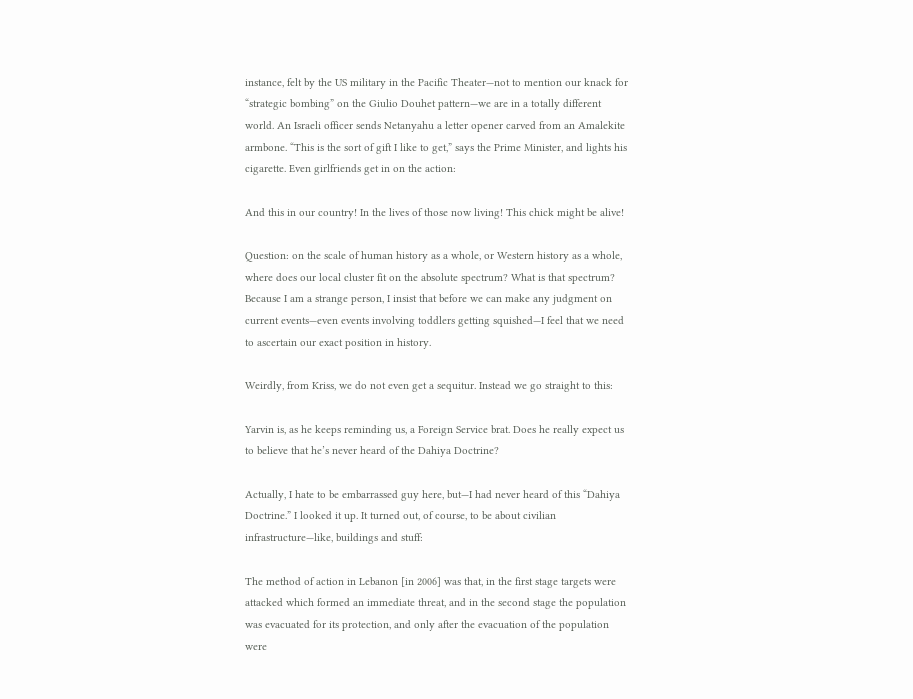instance, felt by the US military in the Pacific Theater—not to mention our knack for “strategic bombing” on the Giulio Douhet pattern—we are in a totally different world. An Israeli officer sends Netanyahu a letter opener carved from an Amalekite armbone. “This is the sort of gift I like to get,” says the Prime Minister, and lights his cigarette. Even girlfriends get in on the action:

And this in our country! In the lives of those now living! This chick might be alive!

Question: on the scale of human history as a whole, or Western history as a whole, where does our local cluster fit on the absolute spectrum? What is that spectrum? Because I am a strange person, I insist that before we can make any judgment on current events—even events involving toddlers getting squished—I feel that we need to ascertain our exact position in history.

Weirdly, from Kriss, we do not even get a sequitur. Instead we go straight to this:

Yarvin is, as he keeps reminding us, a Foreign Service brat. Does he really expect us to believe that he’s never heard of the Dahiya Doctrine?

Actually, I hate to be embarrassed guy here, but—I had never heard of this “Dahiya Doctrine.” I looked it up. It turned out, of course, to be about civilian infrastructure—like, buildings and stuff:

The method of action in Lebanon [in 2006] was that, in the first stage targets were attacked which formed an immediate threat, and in the second stage the population was evacuated for its protection, and only after the evacuation of the population were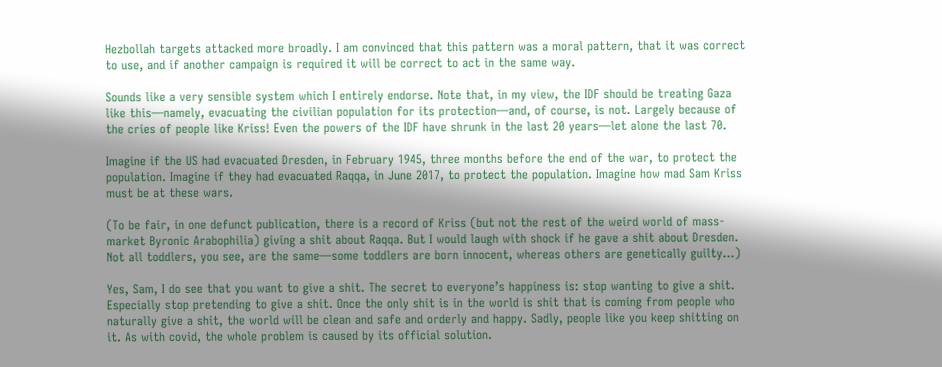Hezbollah targets attacked more broadly. I am convinced that this pattern was a moral pattern, that it was correct to use, and if another campaign is required it will be correct to act in the same way.

Sounds like a very sensible system which I entirely endorse. Note that, in my view, the IDF should be treating Gaza like this—namely, evacuating the civilian population for its protection—and, of course, is not. Largely because of the cries of people like Kriss! Even the powers of the IDF have shrunk in the last 20 years—let alone the last 70.

Imagine if the US had evacuated Dresden, in February 1945, three months before the end of the war, to protect the population. Imagine if they had evacuated Raqqa, in June 2017, to protect the population. Imagine how mad Sam Kriss must be at these wars.

(To be fair, in one defunct publication, there is a record of Kriss (but not the rest of the weird world of mass-market Byronic Arabophilia) giving a shit about Raqqa. But I would laugh with shock if he gave a shit about Dresden. Not all toddlers, you see, are the same—some toddlers are born innocent, whereas others are genetically guilty…)

Yes, Sam, I do see that you want to give a shit. The secret to everyone’s happiness is: stop wanting to give a shit. Especially stop pretending to give a shit. Once the only shit is in the world is shit that is coming from people who naturally give a shit, the world will be clean and safe and orderly and happy. Sadly, people like you keep shitting on it. As with covid, the whole problem is caused by its official solution.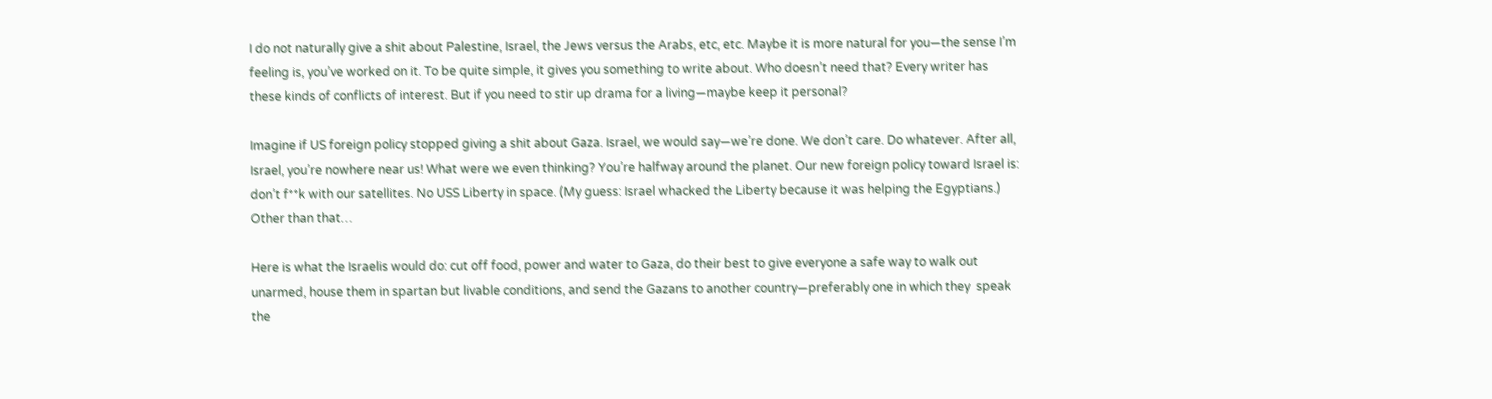I do not naturally give a shit about Palestine, Israel, the Jews versus the Arabs, etc, etc. Maybe it is more natural for you—the sense I’m feeling is, you’ve worked on it. To be quite simple, it gives you something to write about. Who doesn’t need that? Every writer has these kinds of conflicts of interest. But if you need to stir up drama for a living—maybe keep it personal?

Imagine if US foreign policy stopped giving a shit about Gaza. Israel, we would say—we’re done. We don’t care. Do whatever. After all, Israel, you’re nowhere near us! What were we even thinking? You’re halfway around the planet. Our new foreign policy toward Israel is: don’t f**k with our satellites. No USS Liberty in space. (My guess: Israel whacked the Liberty because it was helping the Egyptians.) Other than that…

Here is what the Israelis would do: cut off food, power and water to Gaza, do their best to give everyone a safe way to walk out unarmed, house them in spartan but livable conditions, and send the Gazans to another country—preferably one in which they  speak the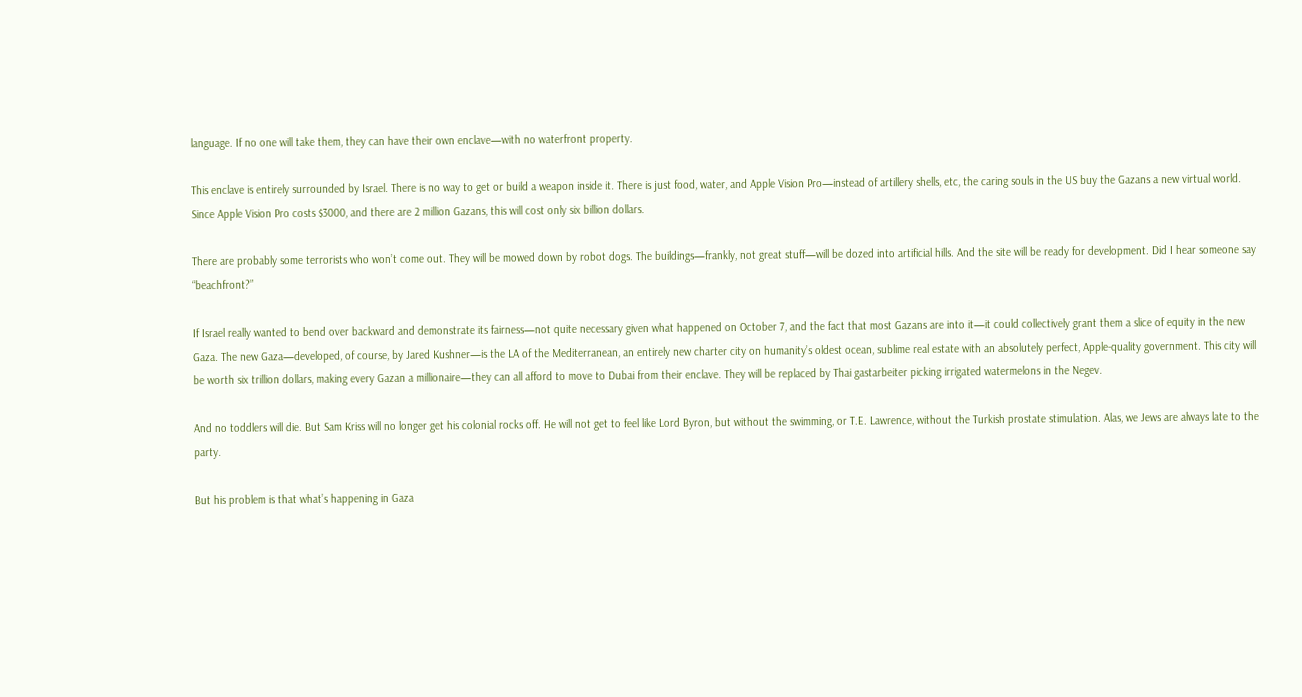language. If no one will take them, they can have their own enclave—with no waterfront property.

This enclave is entirely surrounded by Israel. There is no way to get or build a weapon inside it. There is just food, water, and Apple Vision Pro—instead of artillery shells, etc, the caring souls in the US buy the Gazans a new virtual world. Since Apple Vision Pro costs $3000, and there are 2 million Gazans, this will cost only six billion dollars.

There are probably some terrorists who won’t come out. They will be mowed down by robot dogs. The buildings—frankly, not great stuff—will be dozed into artificial hills. And the site will be ready for development. Did I hear someone say “beachfront?”

If Israel really wanted to bend over backward and demonstrate its fairness—not quite necessary given what happened on October 7, and the fact that most Gazans are into it—it could collectively grant them a slice of equity in the new Gaza. The new Gaza—developed, of course, by Jared Kushner—is the LA of the Mediterranean, an entirely new charter city on humanity’s oldest ocean, sublime real estate with an absolutely perfect, Apple-quality government. This city will be worth six trillion dollars, making every Gazan a millionaire—they can all afford to move to Dubai from their enclave. They will be replaced by Thai gastarbeiter picking irrigated watermelons in the Negev.

And no toddlers will die. But Sam Kriss will no longer get his colonial rocks off. He will not get to feel like Lord Byron, but without the swimming, or T.E. Lawrence, without the Turkish prostate stimulation. Alas, we Jews are always late to the party.

But his problem is that what’s happening in Gaza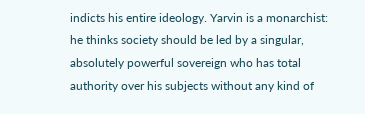indicts his entire ideology. Yarvin is a monarchist: he thinks society should be led by a singular, absolutely powerful sovereign who has total authority over his subjects without any kind of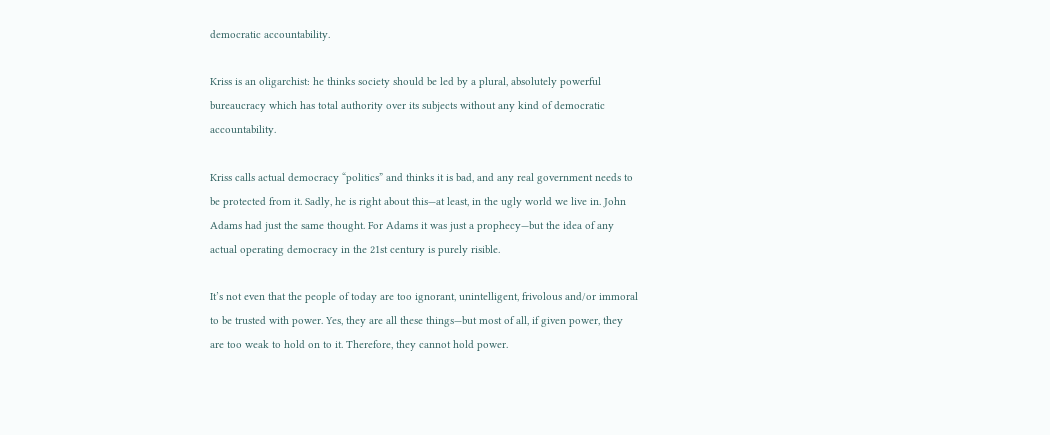democratic accountability.

Kriss is an oligarchist: he thinks society should be led by a plural, absolutely powerful bureaucracy which has total authority over its subjects without any kind of democratic accountability.

Kriss calls actual democracy “politics” and thinks it is bad, and any real government needs to be protected from it. Sadly, he is right about this—at least, in the ugly world we live in. John Adams had just the same thought. For Adams it was just a prophecy—but the idea of any actual operating democracy in the 21st century is purely risible.

It’s not even that the people of today are too ignorant, unintelligent, frivolous and/or immoral to be trusted with power. Yes, they are all these things—but most of all, if given power, they are too weak to hold on to it. Therefore, they cannot hold power.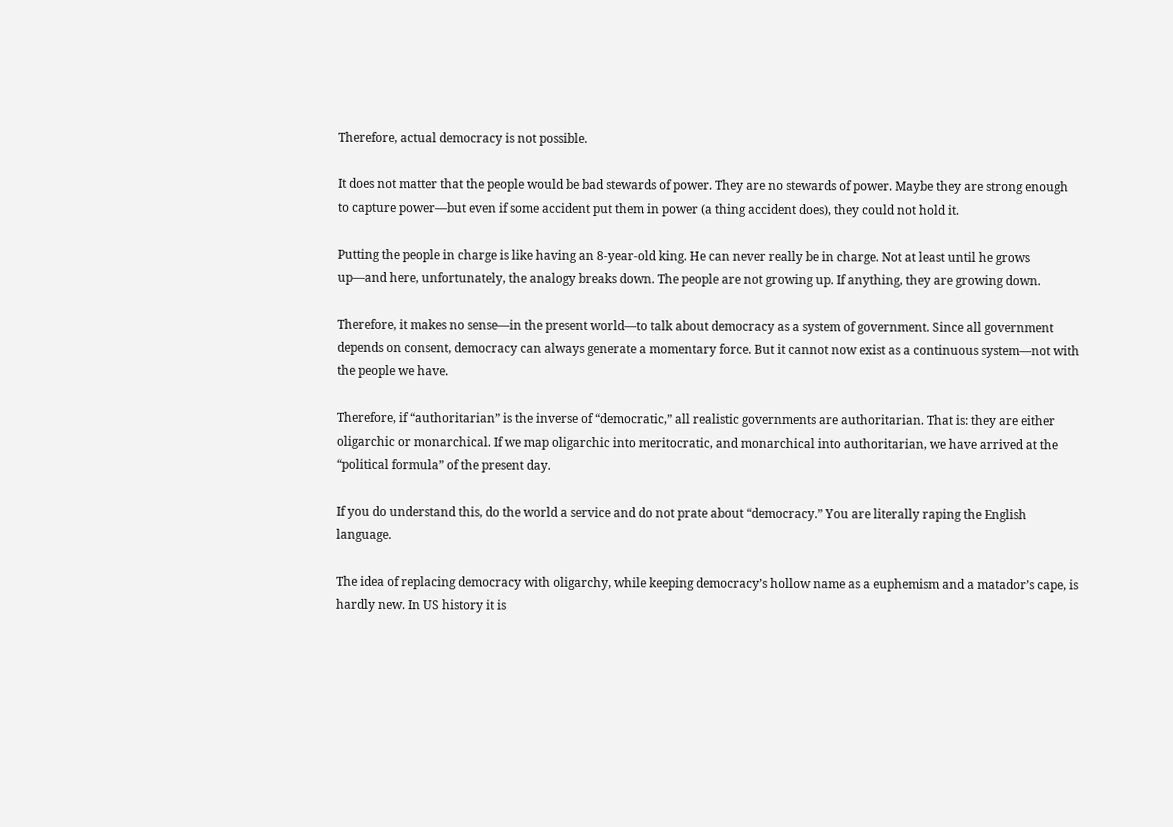Therefore, actual democracy is not possible.

It does not matter that the people would be bad stewards of power. They are no stewards of power. Maybe they are strong enough to capture power—but even if some accident put them in power (a thing accident does), they could not hold it.

Putting the people in charge is like having an 8-year-old king. He can never really be in charge. Not at least until he grows up—and here, unfortunately, the analogy breaks down. The people are not growing up. If anything, they are growing down.

Therefore, it makes no sense—in the present world—to talk about democracy as a system of government. Since all government depends on consent, democracy can always generate a momentary force. But it cannot now exist as a continuous system—not with the people we have.

Therefore, if “authoritarian” is the inverse of “democratic,” all realistic governments are authoritarian. That is: they are either oligarchic or monarchical. If we map oligarchic into meritocratic, and monarchical into authoritarian, we have arrived at the “political formula” of the present day.

If you do understand this, do the world a service and do not prate about “democracy.” You are literally raping the English language.

The idea of replacing democracy with oligarchy, while keeping democracy’s hollow name as a euphemism and a matador’s cape, is hardly new. In US history it is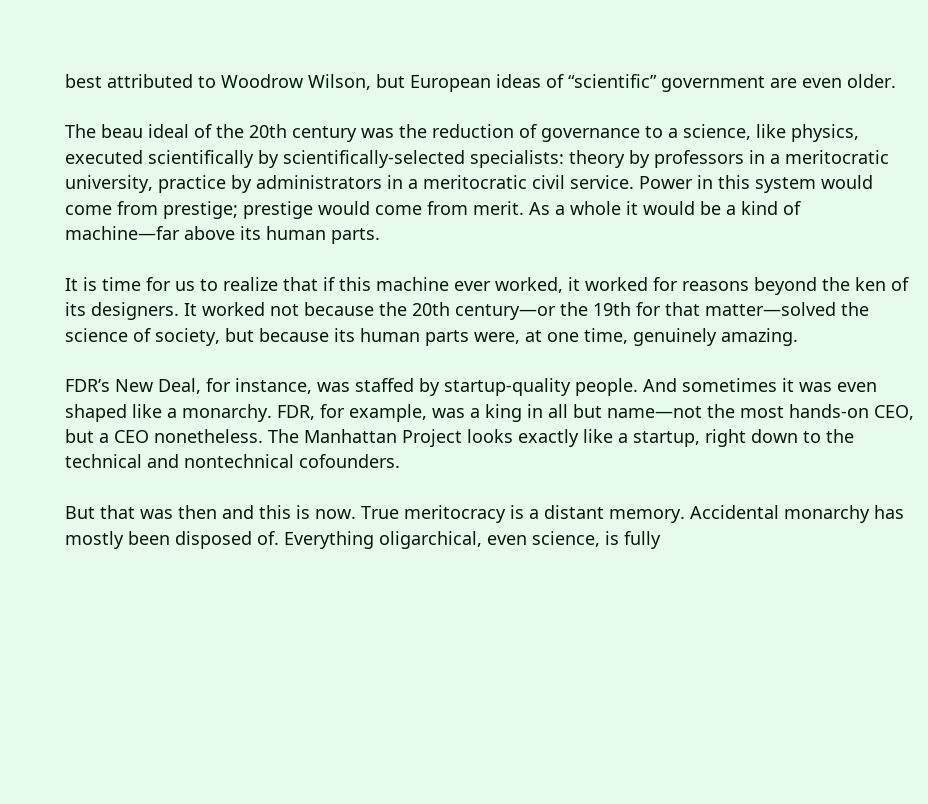best attributed to Woodrow Wilson, but European ideas of “scientific” government are even older.

The beau ideal of the 20th century was the reduction of governance to a science, like physics, executed scientifically by scientifically-selected specialists: theory by professors in a meritocratic university, practice by administrators in a meritocratic civil service. Power in this system would come from prestige; prestige would come from merit. As a whole it would be a kind of machine—far above its human parts.

It is time for us to realize that if this machine ever worked, it worked for reasons beyond the ken of its designers. It worked not because the 20th century—or the 19th for that matter—solved the science of society, but because its human parts were, at one time, genuinely amazing.

FDR’s New Deal, for instance, was staffed by startup-quality people. And sometimes it was even shaped like a monarchy. FDR, for example, was a king in all but name—not the most hands-on CEO, but a CEO nonetheless. The Manhattan Project looks exactly like a startup, right down to the technical and nontechnical cofounders.

But that was then and this is now. True meritocracy is a distant memory. Accidental monarchy has mostly been disposed of. Everything oligarchical, even science, is fully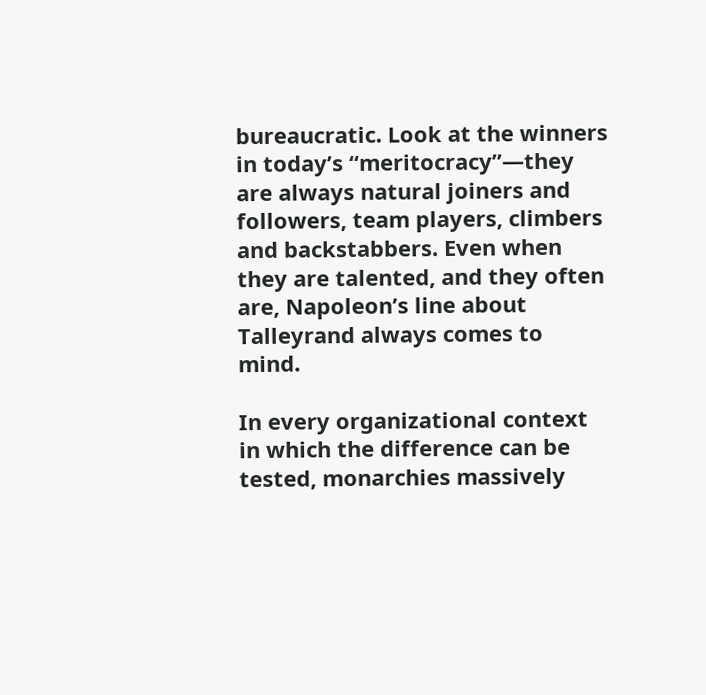bureaucratic. Look at the winners in today’s “meritocracy”—they are always natural joiners and followers, team players, climbers and backstabbers. Even when they are talented, and they often are, Napoleon’s line about Talleyrand always comes to mind.

In every organizational context in which the difference can be tested, monarchies massively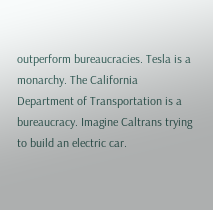outperform bureaucracies. Tesla is a monarchy. The California Department of Transportation is a bureaucracy. Imagine Caltrans trying to build an electric car.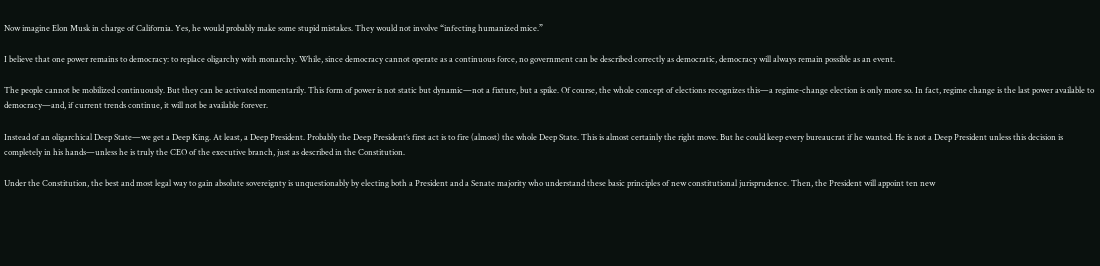Now imagine Elon Musk in charge of California. Yes, he would probably make some stupid mistakes. They would not involve “infecting humanized mice.”

I believe that one power remains to democracy: to replace oligarchy with monarchy. While, since democracy cannot operate as a continuous force, no government can be described correctly as democratic, democracy will always remain possible as an event.

The people cannot be mobilized continuously. But they can be activated momentarily. This form of power is not static but dynamic—not a fixture, but a spike. Of course, the whole concept of elections recognizes this—a regime-change election is only more so. In fact, regime change is the last power available to democracy—and, if current trends continue, it will not be available forever.

Instead of an oligarchical Deep State—we get a Deep King. At least, a Deep President. Probably the Deep President’s first act is to fire (almost) the whole Deep State. This is almost certainly the right move. But he could keep every bureaucrat if he wanted. He is not a Deep President unless this decision is completely in his hands—unless he is truly the CEO of the executive branch, just as described in the Constitution.

Under the Constitution, the best and most legal way to gain absolute sovereignty is unquestionably by electing both a President and a Senate majority who understand these basic principles of new constitutional jurisprudence. Then, the President will appoint ten new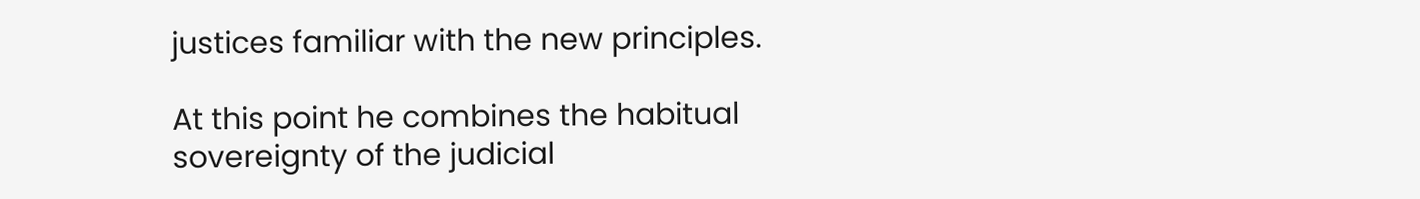justices familiar with the new principles.

At this point he combines the habitual sovereignty of the judicial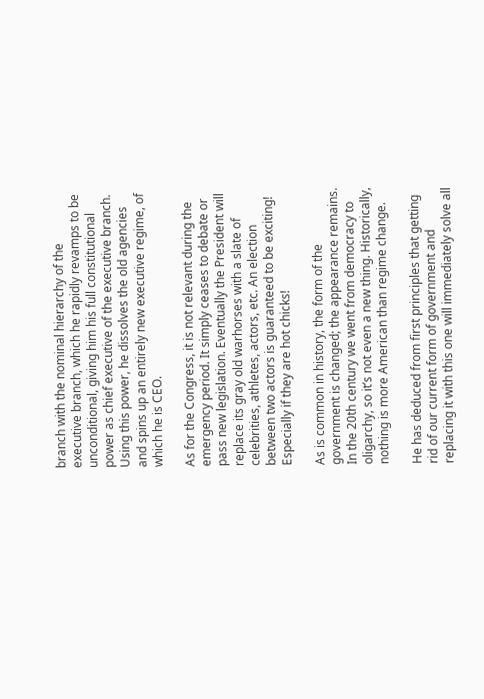branch with the nominal hierarchy of the executive branch, which he rapidly revamps to be unconditional, giving him his full constitutional power as chief executive of the executive branch. Using this power, he dissolves the old agencies and spins up an entirely new executive regime, of which he is CEO.

As for the Congress, it is not relevant during the emergency period. It simply ceases to debate or pass new legislation. Eventually the President will replace its gray old warhorses with a slate of celebrities, athletes, actors, etc. An election between two actors is guaranteed to be exciting! Especially if they are hot chicks!

As is common in history, the form of the government is changed; the appearance remains.  In the 20th century we went from democracy to oligarchy, so it’s not even a new thing. Historically, nothing is more American than regime change.

He has deduced from first principles that getting rid of our current form of government and replacing it with this one will immediately solve all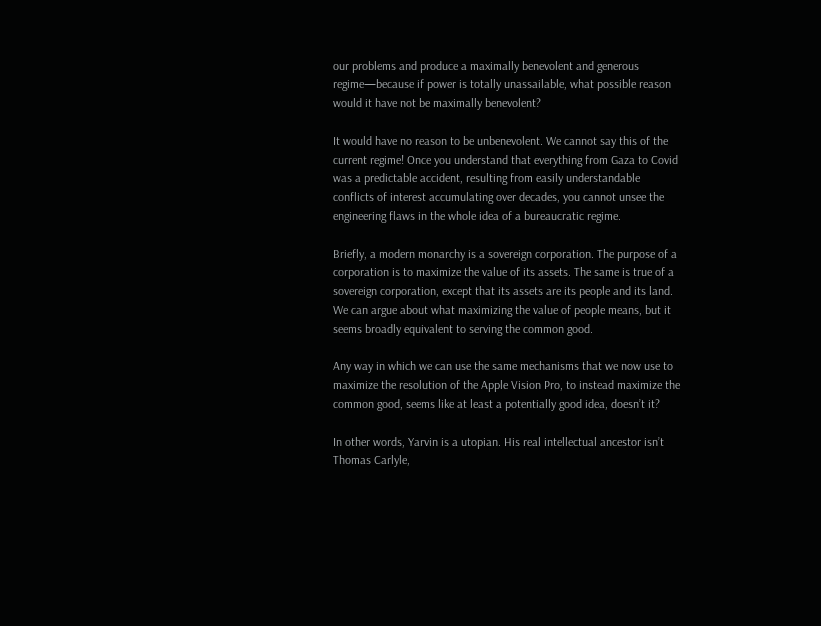our problems and produce a maximally benevolent and generous regime—because if power is totally unassailable, what possible reason would it have not be maximally benevolent?

It would have no reason to be unbenevolent. We cannot say this of the current regime! Once you understand that everything from Gaza to Covid was a predictable accident, resulting from easily understandable conflicts of interest accumulating over decades, you cannot unsee the engineering flaws in the whole idea of a bureaucratic regime.

Briefly, a modern monarchy is a sovereign corporation. The purpose of a corporation is to maximize the value of its assets. The same is true of a sovereign corporation, except that its assets are its people and its land. We can argue about what maximizing the value of people means, but it seems broadly equivalent to serving the common good.

Any way in which we can use the same mechanisms that we now use to maximize the resolution of the Apple Vision Pro, to instead maximize the common good, seems like at least a potentially good idea, doesn’t it?

In other words, Yarvin is a utopian. His real intellectual ancestor isn’t Thomas Carlyle,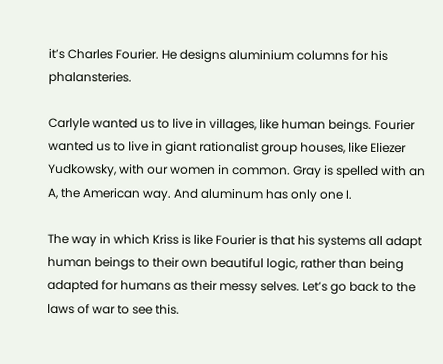it’s Charles Fourier. He designs aluminium columns for his phalansteries.

Carlyle wanted us to live in villages, like human beings. Fourier wanted us to live in giant rationalist group houses, like Eliezer Yudkowsky, with our women in common. Gray is spelled with an A, the American way. And aluminum has only one I.

The way in which Kriss is like Fourier is that his systems all adapt human beings to their own beautiful logic, rather than being adapted for humans as their messy selves. Let’s go back to the laws of war to see this.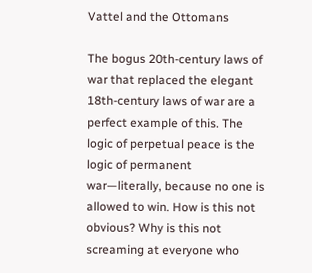Vattel and the Ottomans

The bogus 20th-century laws of war that replaced the elegant 18th-century laws of war are a perfect example of this. The logic of perpetual peace is the logic of permanent war—literally, because no one is allowed to win. How is this not obvious? Why is this not screaming at everyone who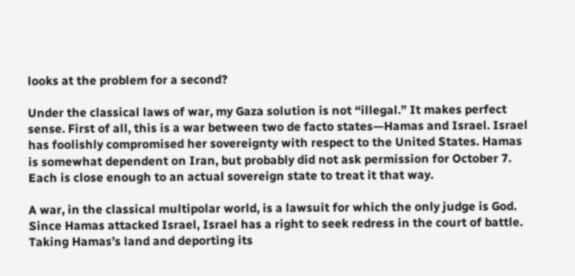looks at the problem for a second?

Under the classical laws of war, my Gaza solution is not “illegal.” It makes perfect sense. First of all, this is a war between two de facto states—Hamas and Israel. Israel has foolishly compromised her sovereignty with respect to the United States. Hamas is somewhat dependent on Iran, but probably did not ask permission for October 7. Each is close enough to an actual sovereign state to treat it that way.

A war, in the classical multipolar world, is a lawsuit for which the only judge is God. Since Hamas attacked Israel, Israel has a right to seek redress in the court of battle. Taking Hamas’s land and deporting its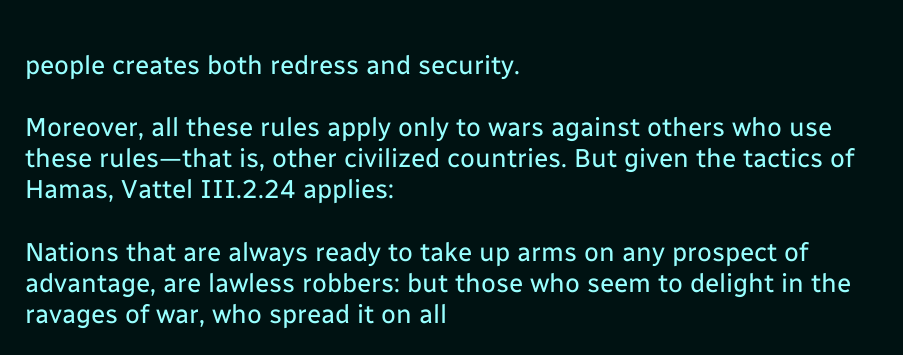people creates both redress and security.

Moreover, all these rules apply only to wars against others who use these rules—that is, other civilized countries. But given the tactics of Hamas, Vattel III.2.24 applies:

Nations that are always ready to take up arms on any prospect of advantage, are lawless robbers: but those who seem to delight in the ravages of war, who spread it on all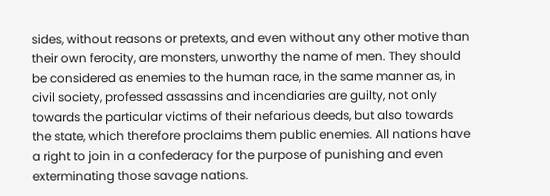sides, without reasons or pretexts, and even without any other motive than their own ferocity, are monsters, unworthy the name of men. They should be considered as enemies to the human race, in the same manner as, in civil society, professed assassins and incendiaries are guilty, not only towards the particular victims of their nefarious deeds, but also towards the state, which therefore proclaims them public enemies. All nations have a right to join in a confederacy for the purpose of punishing and even exterminating those savage nations.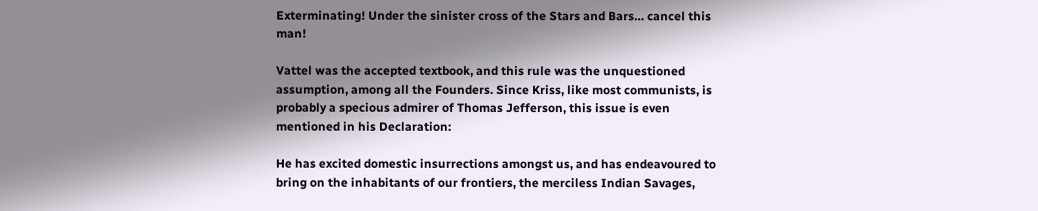Exterminating! Under the sinister cross of the Stars and Bars… cancel this man!

Vattel was the accepted textbook, and this rule was the unquestioned assumption, among all the Founders. Since Kriss, like most communists, is probably a specious admirer of Thomas Jefferson, this issue is even mentioned in his Declaration:

He has excited domestic insurrections amongst us, and has endeavoured to bring on the inhabitants of our frontiers, the merciless Indian Savages,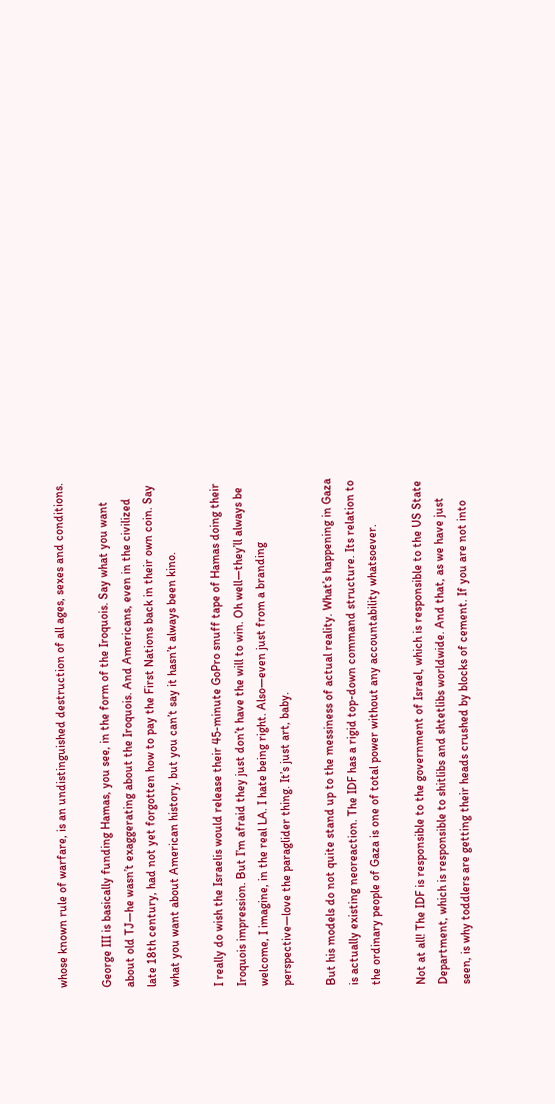whose known rule of warfare, is an undistinguished destruction of all ages, sexes and conditions.

George III is basically funding Hamas, you see, in the form of the Iroquois. Say what you want about old TJ—he wasn’t exaggerating about the Iroquois. And Americans, even in the civilized late 18th century, had not yet forgotten how to pay the First Nations back in their own coin. Say what you want about American history, but you can’t say it hasn’t always been kino.

I really do wish the Israelis would release their 45-minute GoPro snuff tape of Hamas doing their Iroquois impression. But I’m afraid they just don’t have the will to win. Oh well—they’ll always be welcome, I imagine, in the real LA. I hate being right. Also—even just from a branding perspective—love the paraglider thing. It’s just art, baby.

But his models do not quite stand up to the messiness of actual reality. What’s happening in Gaza is actually existing neoreaction. The IDF has a rigid top-down command structure. Its relation to the ordinary people of Gaza is one of total power without any accountability whatsoever.

Not at all! The IDF is responsible to the government of Israel, which is responsible to the US State Department, which is responsible to shitlibs and shtetlibs worldwide. And that, as we have just seen, is why toddlers are getting their heads crushed by blocks of cement. If you are not into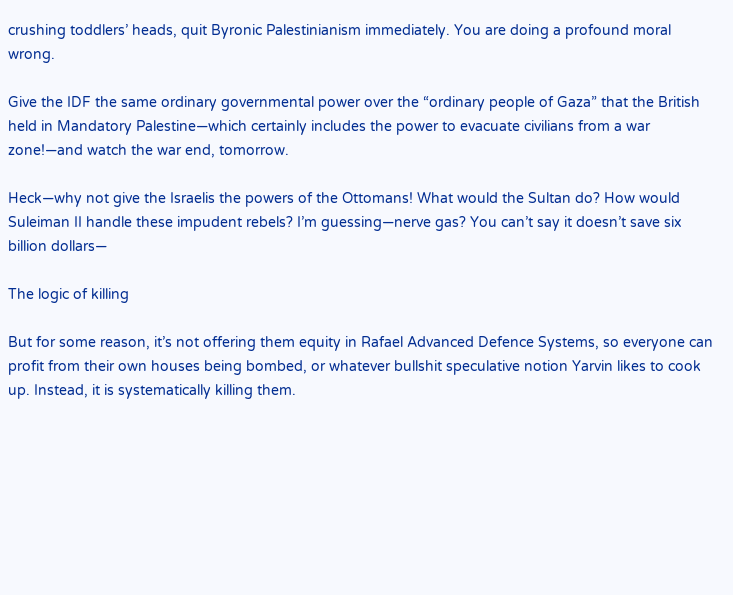crushing toddlers’ heads, quit Byronic Palestinianism immediately. You are doing a profound moral wrong.

Give the IDF the same ordinary governmental power over the “ordinary people of Gaza” that the British held in Mandatory Palestine—which certainly includes the power to evacuate civilians from a war zone!—and watch the war end, tomorrow.

Heck—why not give the Israelis the powers of the Ottomans! What would the Sultan do? How would Suleiman II handle these impudent rebels? I’m guessing—nerve gas? You can’t say it doesn’t save six billion dollars—

The logic of killing

But for some reason, it’s not offering them equity in Rafael Advanced Defence Systems, so everyone can profit from their own houses being bombed, or whatever bullshit speculative notion Yarvin likes to cook up. Instead, it is systematically killing them.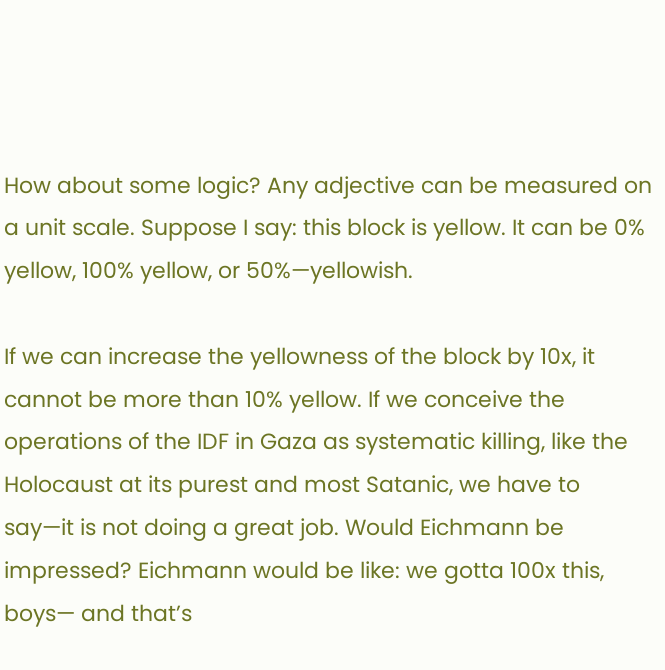How about some logic? Any adjective can be measured on a unit scale. Suppose I say: this block is yellow. It can be 0% yellow, 100% yellow, or 50%—yellowish.

If we can increase the yellowness of the block by 10x, it cannot be more than 10% yellow. If we conceive the operations of the IDF in Gaza as systematic killing, like the Holocaust at its purest and most Satanic, we have to say—it is not doing a great job. Would Eichmann be impressed? Eichmann would be like: we gotta 100x this, boys— and that’s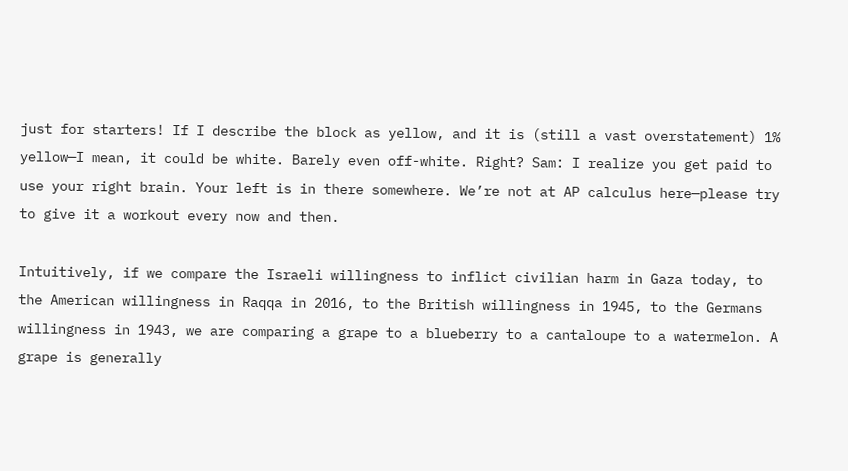just for starters! If I describe the block as yellow, and it is (still a vast overstatement) 1% yellow—I mean, it could be white. Barely even off-white. Right? Sam: I realize you get paid to use your right brain. Your left is in there somewhere. We’re not at AP calculus here—please try to give it a workout every now and then.

Intuitively, if we compare the Israeli willingness to inflict civilian harm in Gaza today, to the American willingness in Raqqa in 2016, to the British willingness in 1945, to the Germans willingness in 1943, we are comparing a grape to a blueberry to a cantaloupe to a watermelon. A grape is generally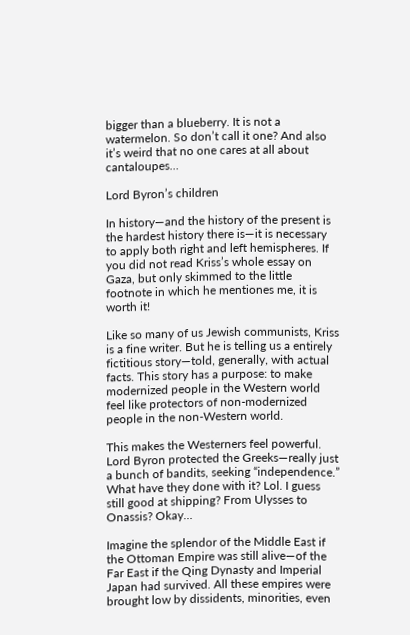bigger than a blueberry. It is not a watermelon. So don’t call it one? And also it’s weird that no one cares at all about cantaloupes…

Lord Byron’s children

In history—and the history of the present is the hardest history there is—it is necessary to apply both right and left hemispheres. If you did not read Kriss’s whole essay on Gaza, but only skimmed to the little footnote in which he mentiones me, it is worth it!

Like so many of us Jewish communists, Kriss is a fine writer. But he is telling us a entirely fictitious story—told, generally, with actual facts. This story has a purpose: to make modernized people in the Western world feel like protectors of non-modernized people in the non-Western world.

This makes the Westerners feel powerful. Lord Byron protected the Greeks—really just a bunch of bandits, seeking “independence.” What have they done with it? Lol. I guess still good at shipping? From Ulysses to Onassis? Okay…

Imagine the splendor of the Middle East if the Ottoman Empire was still alive—of the Far East if the Qing Dynasty and Imperial Japan had survived. All these empires were brought low by dissidents, minorities, even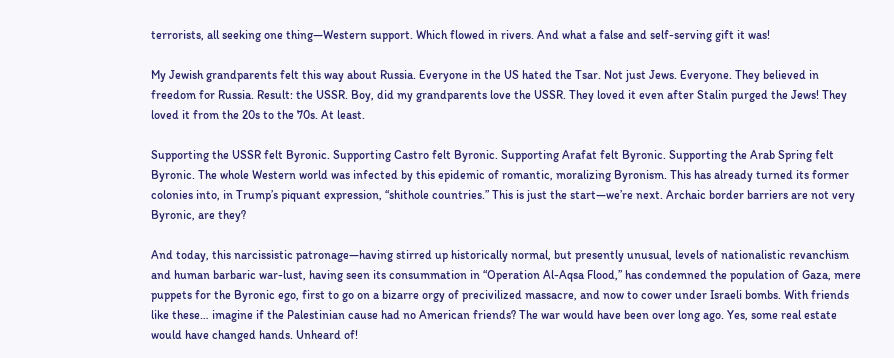terrorists, all seeking one thing—Western support. Which flowed in rivers. And what a false and self-serving gift it was!

My Jewish grandparents felt this way about Russia. Everyone in the US hated the Tsar. Not just Jews. Everyone. They believed in freedom for Russia. Result: the USSR. Boy, did my grandparents love the USSR. They loved it even after Stalin purged the Jews! They loved it from the 20s to the 70s. At least.

Supporting the USSR felt Byronic. Supporting Castro felt Byronic. Supporting Arafat felt Byronic. Supporting the Arab Spring felt Byronic. The whole Western world was infected by this epidemic of romantic, moralizing Byronism. This has already turned its former colonies into, in Trump’s piquant expression, “shithole countries.” This is just the start—we’re next. Archaic border barriers are not very Byronic, are they?

And today, this narcissistic patronage—having stirred up historically normal, but presently unusual, levels of nationalistic revanchism and human barbaric war-lust, having seen its consummation in “Operation Al-Aqsa Flood,” has condemned the population of Gaza, mere puppets for the Byronic ego, first to go on a bizarre orgy of precivilized massacre, and now to cower under Israeli bombs. With friends like these… imagine if the Palestinian cause had no American friends? The war would have been over long ago. Yes, some real estate would have changed hands. Unheard of!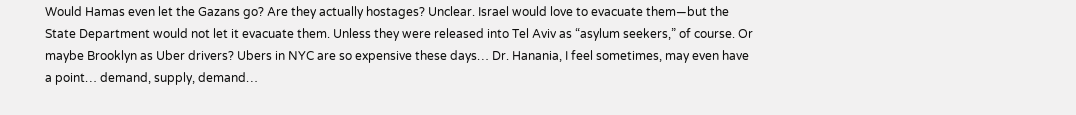Would Hamas even let the Gazans go? Are they actually hostages? Unclear. Israel would love to evacuate them—but the State Department would not let it evacuate them. Unless they were released into Tel Aviv as “asylum seekers,” of course. Or maybe Brooklyn as Uber drivers? Ubers in NYC are so expensive these days… Dr. Hanania, I feel sometimes, may even have a point… demand, supply, demand…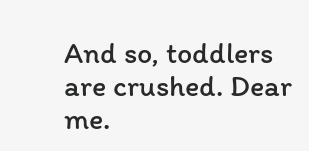And so, toddlers are crushed. Dear me.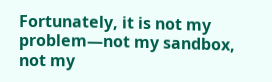Fortunately, it is not my problem—not my sandbox, not my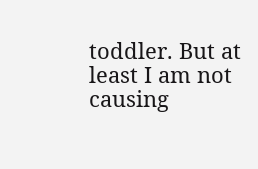toddler. But at least I am not causing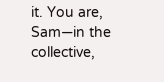it. You are, Sam—in the collective,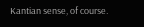Kantian sense, of course.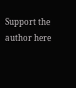Support the author here